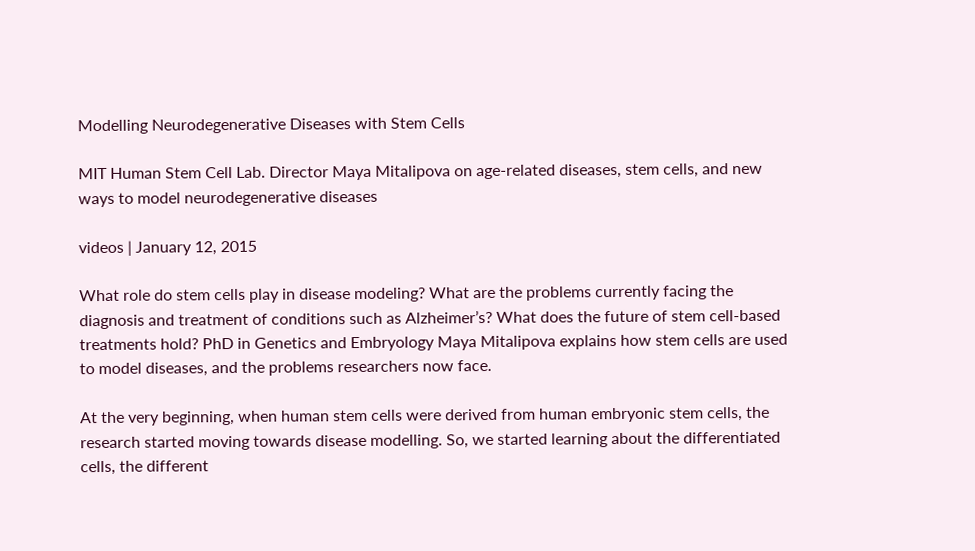Modelling Neurodegenerative Diseases with Stem Cells

MIT Human Stem Cell Lab. Director Maya Mitalipova on age-related diseases, stem cells, and new ways to model neurodegenerative diseases

videos | January 12, 2015

What role do stem cells play in disease modeling? What are the problems currently facing the diagnosis and treatment of conditions such as Alzheimer’s? What does the future of stem cell-based treatments hold? PhD in Genetics and Embryology Maya Mitalipova explains how stem cells are used to model diseases, and the problems researchers now face.

At the very beginning, when human stem cells were derived from human embryonic stem cells, the research started moving towards disease modelling. So, we started learning about the differentiated cells, the different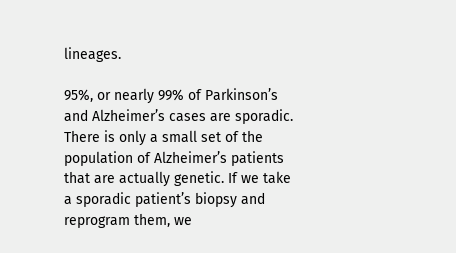lineages.

95%, or nearly 99% of Parkinson’s and Alzheimer’s cases are sporadic. There is only a small set of the population of Alzheimer’s patients that are actually genetic. If we take a sporadic patient’s biopsy and reprogram them, we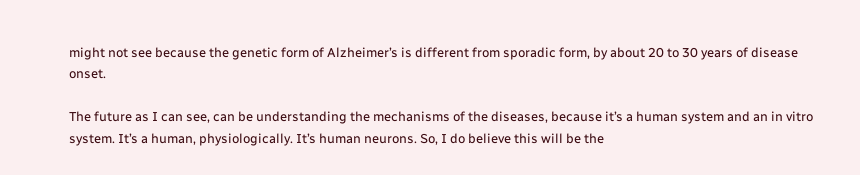might not see because the genetic form of Alzheimer’s is different from sporadic form, by about 20 to 30 years of disease onset.

The future as I can see, can be understanding the mechanisms of the diseases, because it’s a human system and an in vitro system. It’s a human, physiologically. It’s human neurons. So, I do believe this will be the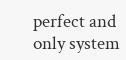perfect and only system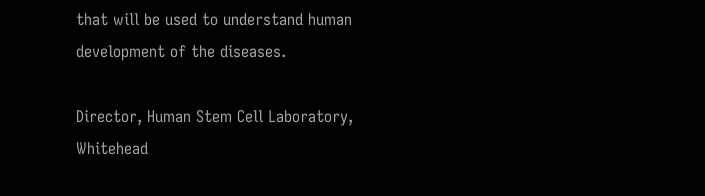that will be used to understand human development of the diseases.

Director, Human Stem Cell Laboratory, Whitehead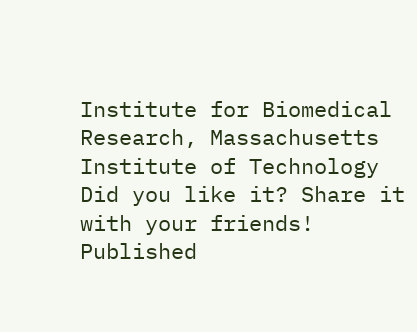Institute for Biomedical Research, Massachusetts Institute of Technology
Did you like it? Share it with your friends!
Published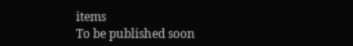items
To be published soon